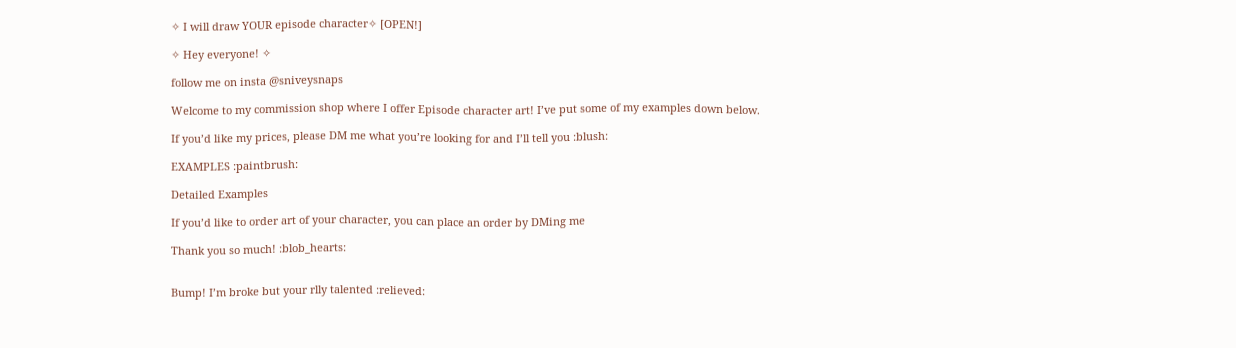✧ I will draw YOUR episode character✧ [OPEN!]

✧ Hey everyone! ✧

follow me on insta @sniveysnaps

Welcome to my commission shop where I offer Episode character art! I’ve put some of my examples down below.

If you’d like my prices, please DM me what you’re looking for and I’ll tell you :blush:

EXAMPLES :paintbrush:

Detailed Examples

If you’d like to order art of your character, you can place an order by DMing me

Thank you so much! :blob_hearts:


Bump! I’m broke but your rlly talented :relieved: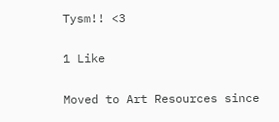Tysm!! <3

1 Like

Moved to Art Resources since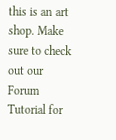this is an art shop. Make sure to check out our Forum Tutorial for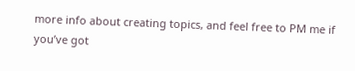more info about creating topics, and feel free to PM me if you’ve got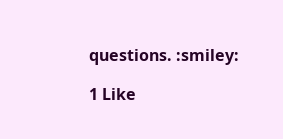questions. :smiley:

1 Like